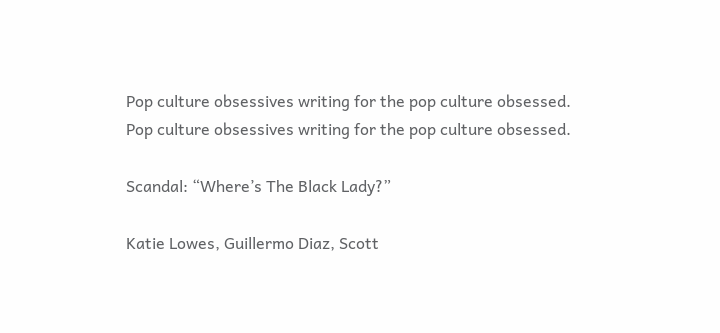Pop culture obsessives writing for the pop culture obsessed.
Pop culture obsessives writing for the pop culture obsessed.

Scandal: “Where’s The Black Lady?”

Katie Lowes, Guillermo Diaz, Scott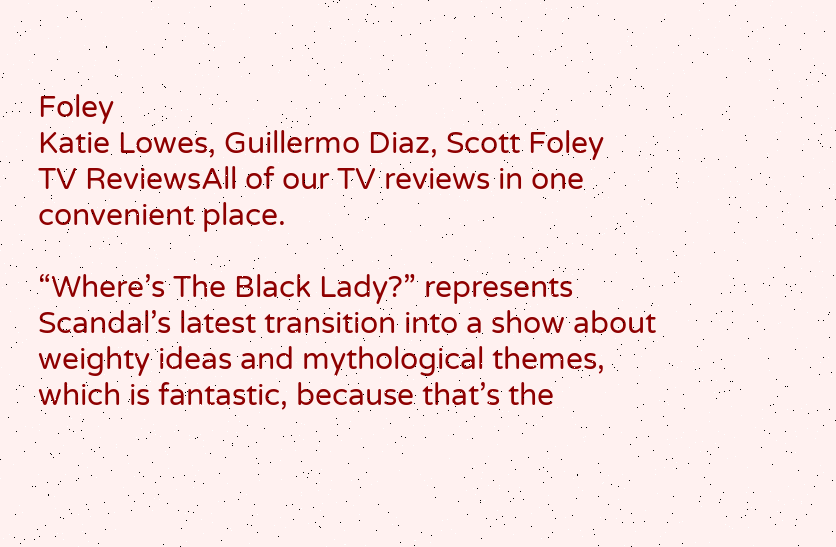Foley
Katie Lowes, Guillermo Diaz, Scott Foley
TV ReviewsAll of our TV reviews in one convenient place.

“Where’s The Black Lady?” represents Scandal’s latest transition into a show about weighty ideas and mythological themes, which is fantastic, because that’s the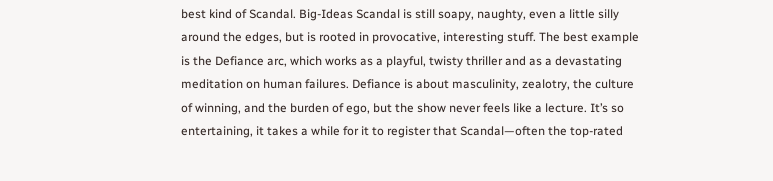best kind of Scandal. Big-Ideas Scandal is still soapy, naughty, even a little silly around the edges, but is rooted in provocative, interesting stuff. The best example is the Defiance arc, which works as a playful, twisty thriller and as a devastating meditation on human failures. Defiance is about masculinity, zealotry, the culture of winning, and the burden of ego, but the show never feels like a lecture. It’s so entertaining, it takes a while for it to register that Scandal—often the top-rated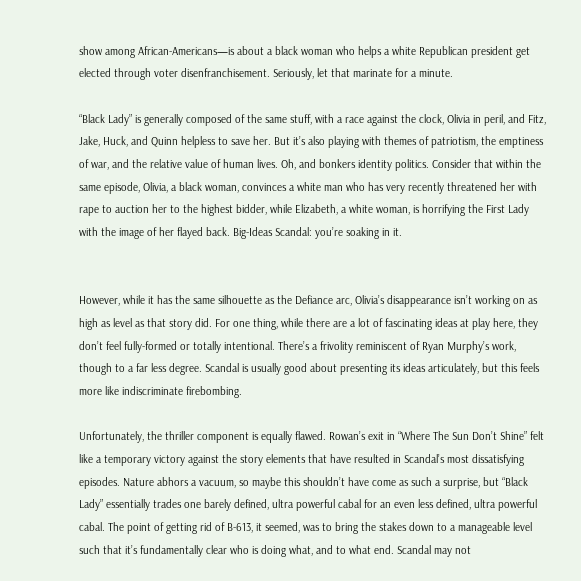show among African-Americans—is about a black woman who helps a white Republican president get elected through voter disenfranchisement. Seriously, let that marinate for a minute.

“Black Lady” is generally composed of the same stuff, with a race against the clock, Olivia in peril, and Fitz, Jake, Huck, and Quinn helpless to save her. But it’s also playing with themes of patriotism, the emptiness of war, and the relative value of human lives. Oh, and bonkers identity politics. Consider that within the same episode, Olivia, a black woman, convinces a white man who has very recently threatened her with rape to auction her to the highest bidder, while Elizabeth, a white woman, is horrifying the First Lady with the image of her flayed back. Big-Ideas Scandal: you’re soaking in it.


However, while it has the same silhouette as the Defiance arc, Olivia’s disappearance isn’t working on as high as level as that story did. For one thing, while there are a lot of fascinating ideas at play here, they don’t feel fully-formed or totally intentional. There’s a frivolity reminiscent of Ryan Murphy’s work, though to a far less degree. Scandal is usually good about presenting its ideas articulately, but this feels more like indiscriminate firebombing.

Unfortunately, the thriller component is equally flawed. Rowan’s exit in “Where The Sun Don’t Shine” felt like a temporary victory against the story elements that have resulted in Scandal’s most dissatisfying episodes. Nature abhors a vacuum, so maybe this shouldn’t have come as such a surprise, but “Black Lady” essentially trades one barely defined, ultra powerful cabal for an even less defined, ultra powerful cabal. The point of getting rid of B-613, it seemed, was to bring the stakes down to a manageable level such that it’s fundamentally clear who is doing what, and to what end. Scandal may not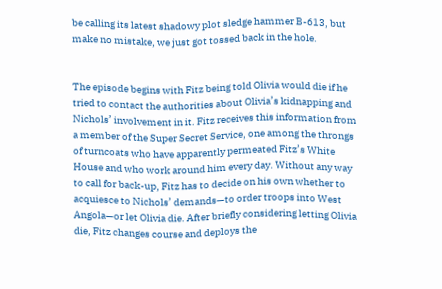be calling its latest shadowy plot sledge hammer B-613, but make no mistake, we just got tossed back in the hole.


The episode begins with Fitz being told Olivia would die if he tried to contact the authorities about Olivia’s kidnapping and Nichols’ involvement in it. Fitz receives this information from a member of the Super Secret Service, one among the throngs of turncoats who have apparently permeated Fitz’s White House and who work around him every day. Without any way to call for back-up, Fitz has to decide on his own whether to acquiesce to Nichols’ demands—to order troops into West Angola—or let Olivia die. After briefly considering letting Olivia die, Fitz changes course and deploys the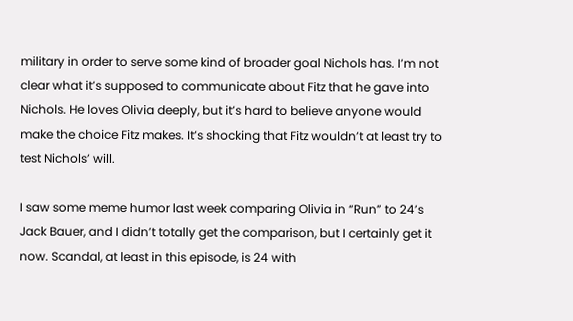military in order to serve some kind of broader goal Nichols has. I’m not clear what it’s supposed to communicate about Fitz that he gave into Nichols. He loves Olivia deeply, but it’s hard to believe anyone would make the choice Fitz makes. It’s shocking that Fitz wouldn’t at least try to test Nichols’ will.

I saw some meme humor last week comparing Olivia in “Run” to 24’s Jack Bauer, and I didn’t totally get the comparison, but I certainly get it now. Scandal, at least in this episode, is 24 with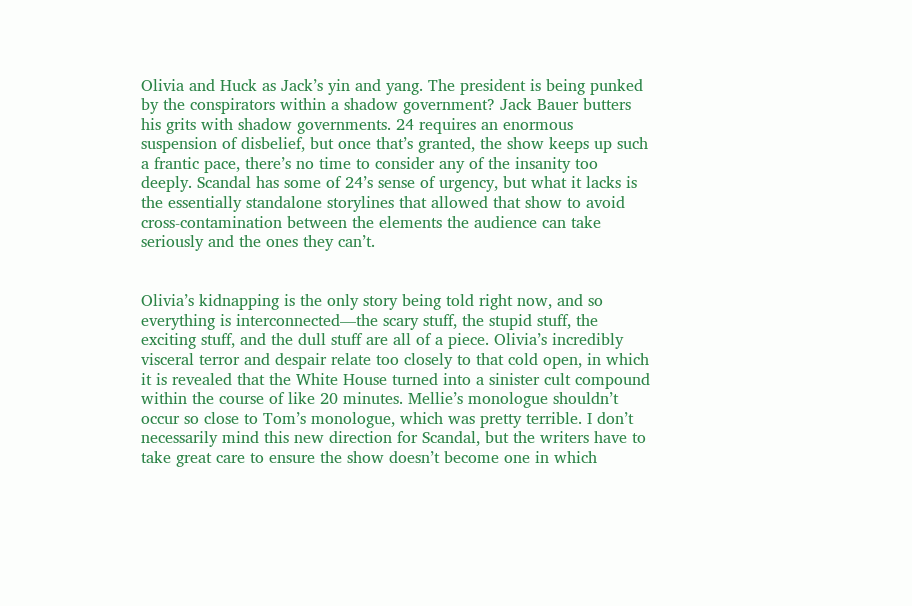Olivia and Huck as Jack’s yin and yang. The president is being punked by the conspirators within a shadow government? Jack Bauer butters his grits with shadow governments. 24 requires an enormous suspension of disbelief, but once that’s granted, the show keeps up such a frantic pace, there’s no time to consider any of the insanity too deeply. Scandal has some of 24’s sense of urgency, but what it lacks is the essentially standalone storylines that allowed that show to avoid cross-contamination between the elements the audience can take seriously and the ones they can’t.


Olivia’s kidnapping is the only story being told right now, and so everything is interconnected—the scary stuff, the stupid stuff, the exciting stuff, and the dull stuff are all of a piece. Olivia’s incredibly visceral terror and despair relate too closely to that cold open, in which it is revealed that the White House turned into a sinister cult compound within the course of like 20 minutes. Mellie’s monologue shouldn’t occur so close to Tom’s monologue, which was pretty terrible. I don’t necessarily mind this new direction for Scandal, but the writers have to take great care to ensure the show doesn’t become one in which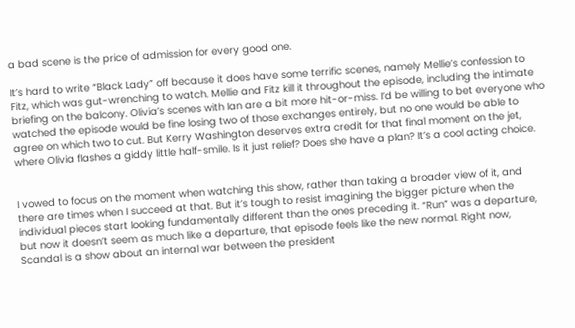a bad scene is the price of admission for every good one.

It’s hard to write “Black Lady” off because it does have some terrific scenes, namely Mellie’s confession to Fitz, which was gut-wrenching to watch. Mellie and Fitz kill it throughout the episode, including the intimate briefing on the balcony. Olivia’s scenes with Ian are a bit more hit-or-miss. I’d be willing to bet everyone who watched the episode would be fine losing two of those exchanges entirely, but no one would be able to agree on which two to cut. But Kerry Washington deserves extra credit for that final moment on the jet, where Olivia flashes a giddy little half-smile. Is it just relief? Does she have a plan? It’s a cool acting choice.


I vowed to focus on the moment when watching this show, rather than taking a broader view of it, and there are times when I succeed at that. But it’s tough to resist imagining the bigger picture when the individual pieces start looking fundamentally different than the ones preceding it. “Run” was a departure, but now it doesn’t seem as much like a departure, that episode feels like the new normal. Right now, Scandal is a show about an internal war between the president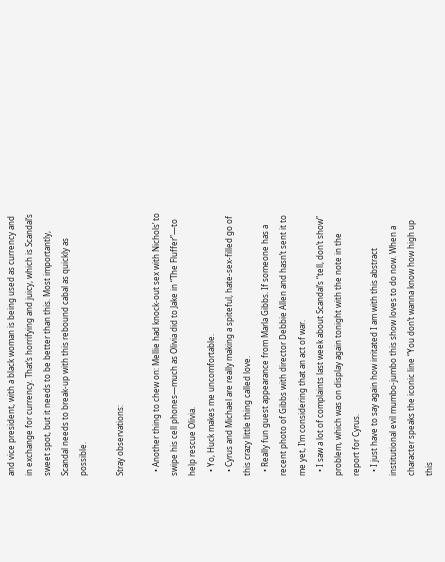and vice president, with a black woman is being used as currency and in exchange for currency. That’s horrifying and juicy, which is Scandal’s sweet spot, but it needs to be better than this. Most importantly, Scandal needs to break-up with this rebound cabal as quickly as possible.

Stray observations:

  • Another thing to chew on: Mellie had knock-out sex with Nichols’ to swipe his cell phones—much as Olivia did to Jake in “The Fluffer”—to help rescue Olivia.
  • Yo, Huck makes me uncomfortable.
  • Cyrus and Michael are really making a spiteful, hate-sex-filled go of this crazy little thing called love.
  • Really fun guest appearance from Marla Gibbs. If someone has a recent photo of Gibbs with director Debbie Allen and hasn’t sent it to me yet, I’m considering that an act of war.
  • I saw a lot of complaints last week about Scandal’s “tell, don’t show” problem, which was on display again tonight with the note in the report for Cyrus.
  • I just have to say again how irritated I am with this abstract institutional evil mumbo-jumbo this show loves to do now. When a character speaks the iconic line “You don’t wanna know how high up this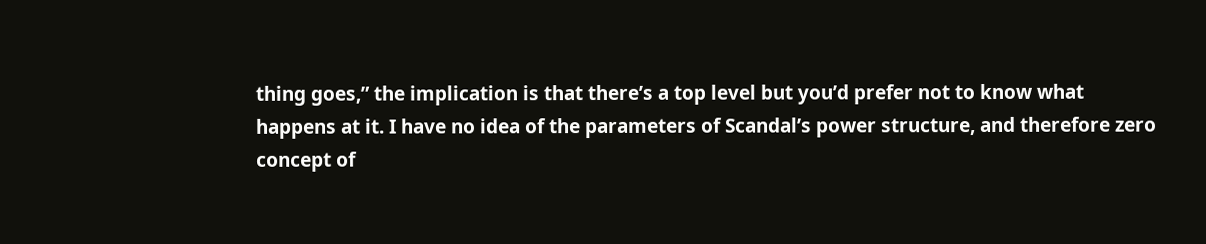thing goes,” the implication is that there’s a top level but you’d prefer not to know what happens at it. I have no idea of the parameters of Scandal’s power structure, and therefore zero concept of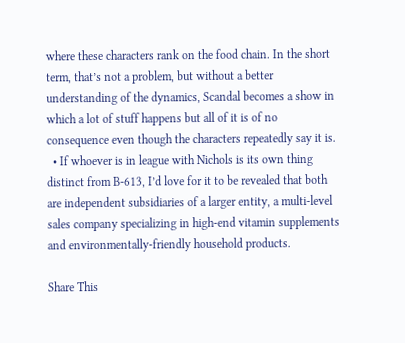where these characters rank on the food chain. In the short term, that’s not a problem, but without a better understanding of the dynamics, Scandal becomes a show in which a lot of stuff happens but all of it is of no consequence even though the characters repeatedly say it is.
  • If whoever is in league with Nichols is its own thing distinct from B-613, I’d love for it to be revealed that both are independent subsidiaries of a larger entity, a multi-level sales company specializing in high-end vitamin supplements and environmentally-friendly household products.

Share This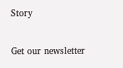Story

Get our newsletter